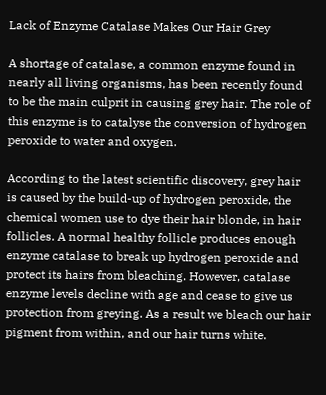Lack of Enzyme Catalase Makes Our Hair Grey

A shortage of catalase, a common enzyme found in nearly all living organisms, has been recently found to be the main culprit in causing grey hair. The role of this enzyme is to catalyse the conversion of hydrogen peroxide to water and oxygen.

According to the latest scientific discovery, grey hair is caused by the build-up of hydrogen peroxide, the chemical women use to dye their hair blonde, in hair follicles. A normal healthy follicle produces enough enzyme catalase to break up hydrogen peroxide and protect its hairs from bleaching. However, catalase enzyme levels decline with age and cease to give us protection from greying. As a result we bleach our hair pigment from within, and our hair turns white.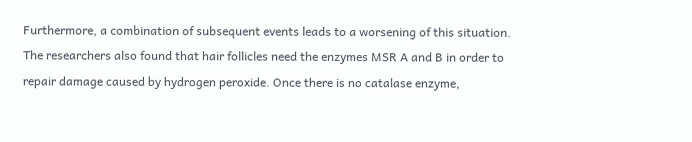Furthermore, a combination of subsequent events leads to a worsening of this situation. The researchers also found that hair follicles need the enzymes MSR A and B in order to repair damage caused by hydrogen peroxide. Once there is no catalase enzyme,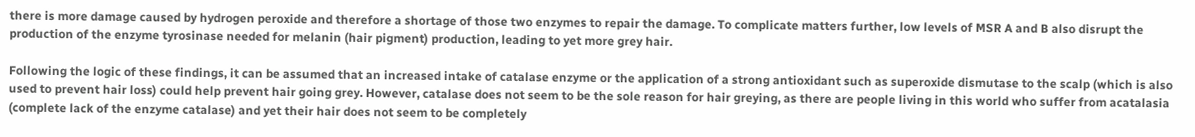there is more damage caused by hydrogen peroxide and therefore a shortage of those two enzymes to repair the damage. To complicate matters further, low levels of MSR A and B also disrupt the production of the enzyme tyrosinase needed for melanin (hair pigment) production, leading to yet more grey hair.

Following the logic of these findings, it can be assumed that an increased intake of catalase enzyme or the application of a strong antioxidant such as superoxide dismutase to the scalp (which is also used to prevent hair loss) could help prevent hair going grey. However, catalase does not seem to be the sole reason for hair greying, as there are people living in this world who suffer from acatalasia (complete lack of the enzyme catalase) and yet their hair does not seem to be completely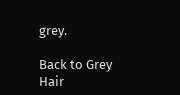grey.

Back to Grey Hair